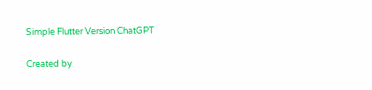Simple Flutter Version ChatGPT

Created by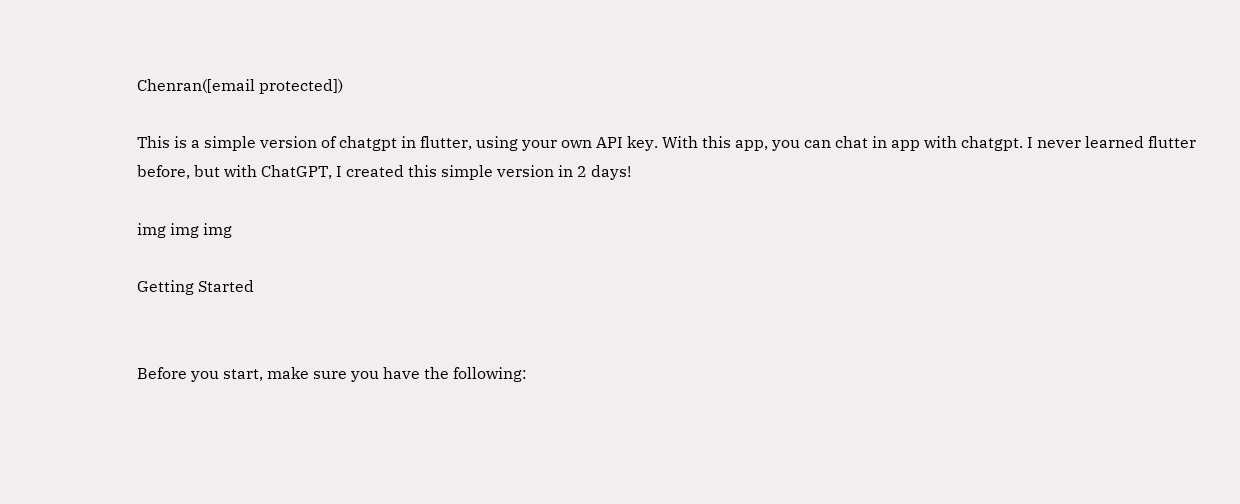Chenran([email protected])

This is a simple version of chatgpt in flutter, using your own API key. With this app, you can chat in app with chatgpt. I never learned flutter before, but with ChatGPT, I created this simple version in 2 days!

img img img

Getting Started


Before you start, make sure you have the following: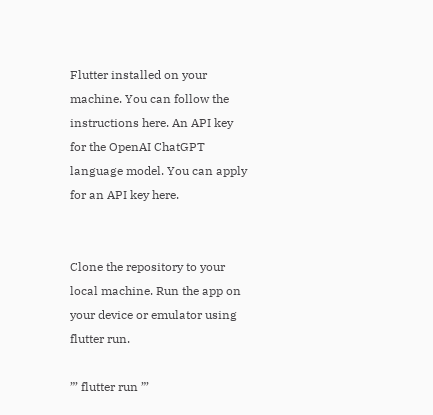Flutter installed on your machine. You can follow the instructions here. An API key for the OpenAI ChatGPT language model. You can apply for an API key here.


Clone the repository to your local machine. Run the app on your device or emulator using flutter run.

”’ flutter run ”’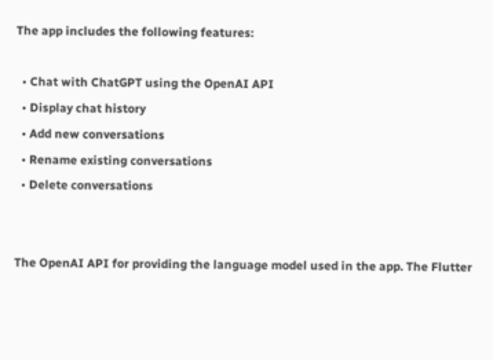The app includes the following features:

  • Chat with ChatGPT using the OpenAI API
  • Display chat history
  • Add new conversations
  • Rename existing conversations
  • Delete conversations


The OpenAI API for providing the language model used in the app. The Flutter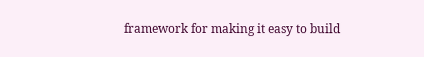framework for making it easy to build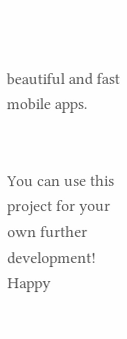beautiful and fast mobile apps.


You can use this project for your own further development! Happy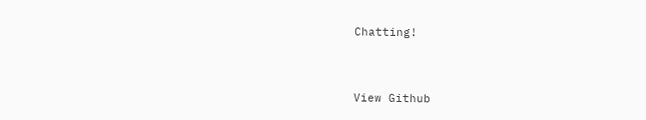Chatting!


View Github